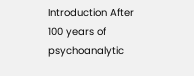Introduction After 100 years of psychoanalytic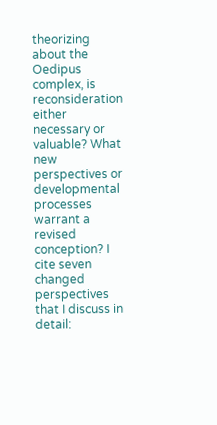theorizing about the Oedipus complex, is reconsideration either necessary or valuable? What new perspectives or developmental processes warrant a revised conception? I cite seven changed perspectives that I discuss in detail: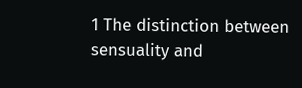1 The distinction between sensuality and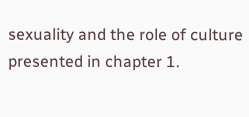sexuality and the role of culture presented in chapter 1.